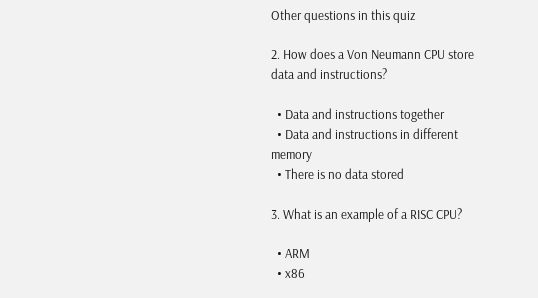Other questions in this quiz

2. How does a Von Neumann CPU store data and instructions?

  • Data and instructions together
  • Data and instructions in different memory
  • There is no data stored

3. What is an example of a RISC CPU?

  • ARM
  • x86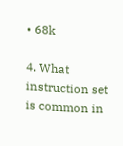• 68k

4. What instruction set is common in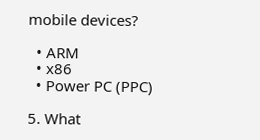mobile devices?

  • ARM
  • x86
  • Power PC (PPC)

5. What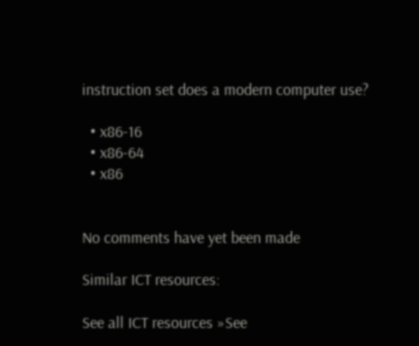instruction set does a modern computer use?

  • x86-16
  • x86-64
  • x86


No comments have yet been made

Similar ICT resources:

See all ICT resources »See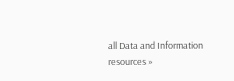all Data and Information resources »